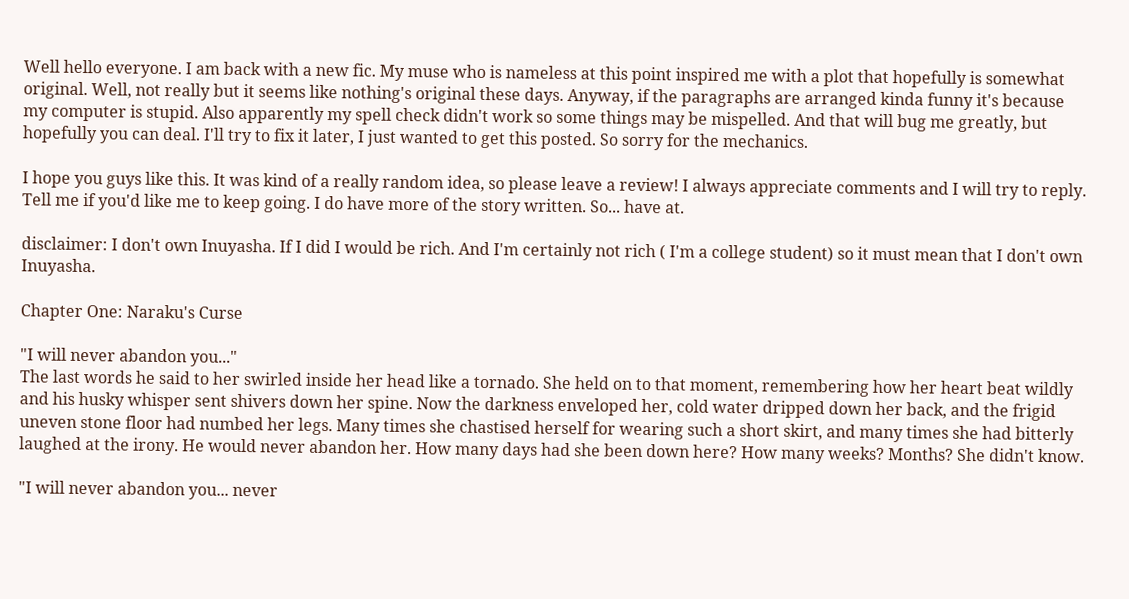Well hello everyone. I am back with a new fic. My muse who is nameless at this point inspired me with a plot that hopefully is somewhat original. Well, not really but it seems like nothing's original these days. Anyway, if the paragraphs are arranged kinda funny it's because my computer is stupid. Also apparently my spell check didn't work so some things may be mispelled. And that will bug me greatly, but hopefully you can deal. I'll try to fix it later, I just wanted to get this posted. So sorry for the mechanics.

I hope you guys like this. It was kind of a really random idea, so please leave a review! I always appreciate comments and I will try to reply. Tell me if you'd like me to keep going. I do have more of the story written. So... have at.

disclaimer: I don't own Inuyasha. If I did I would be rich. And I'm certainly not rich ( I'm a college student) so it must mean that I don't own Inuyasha.

Chapter One: Naraku's Curse

"I will never abandon you..."
The last words he said to her swirled inside her head like a tornado. She held on to that moment, remembering how her heart beat wildly and his husky whisper sent shivers down her spine. Now the darkness enveloped her, cold water dripped down her back, and the frigid uneven stone floor had numbed her legs. Many times she chastised herself for wearing such a short skirt, and many times she had bitterly laughed at the irony. He would never abandon her. How many days had she been down here? How many weeks? Months? She didn't know.

"I will never abandon you... never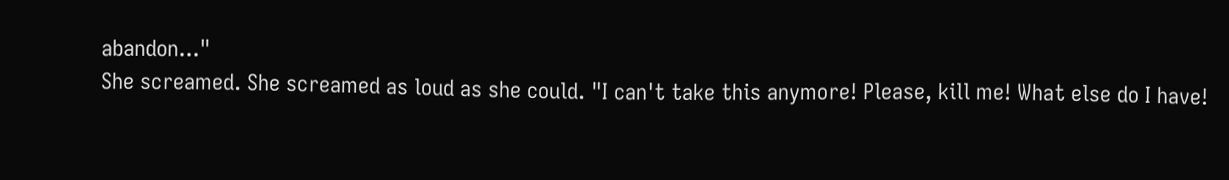abandon..."
She screamed. She screamed as loud as she could. "I can't take this anymore! Please, kill me! What else do I have!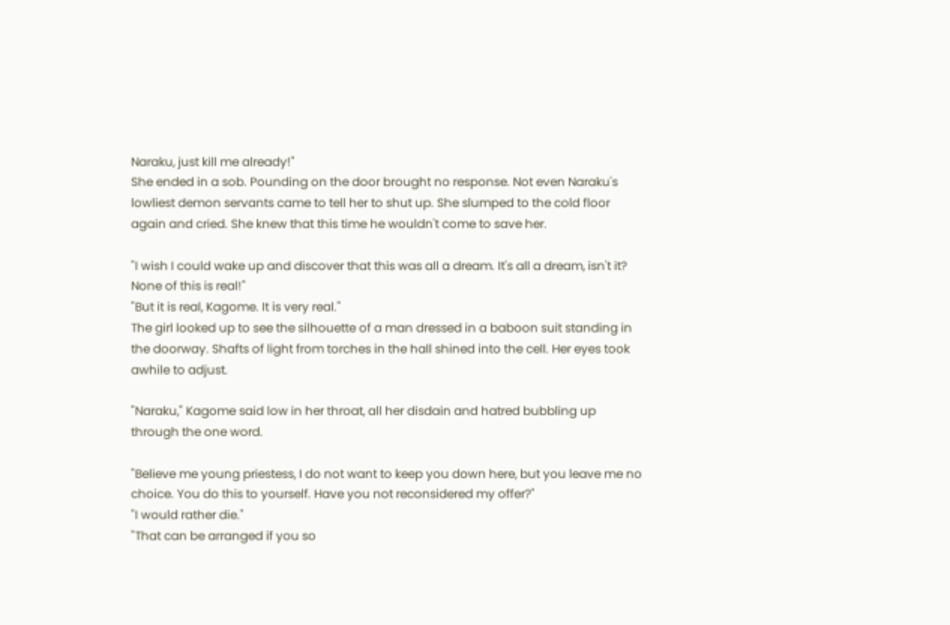Naraku, just kill me already!"
She ended in a sob. Pounding on the door brought no response. Not even Naraku's lowliest demon servants came to tell her to shut up. She slumped to the cold floor again and cried. She knew that this time he wouldn't come to save her.

"I wish I could wake up and discover that this was all a dream. It's all a dream, isn't it? None of this is real!"
"But it is real, Kagome. It is very real."
The girl looked up to see the silhouette of a man dressed in a baboon suit standing in the doorway. Shafts of light from torches in the hall shined into the cell. Her eyes took awhile to adjust.

"Naraku," Kagome said low in her throat, all her disdain and hatred bubbling up through the one word.

"Believe me young priestess, I do not want to keep you down here, but you leave me no choice. You do this to yourself. Have you not reconsidered my offer?"
"I would rather die."
"That can be arranged if you so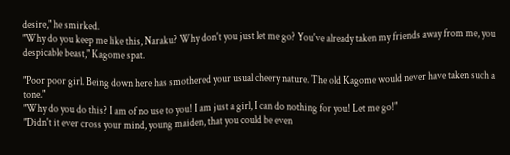desire," he smirked.
"Why do you keep me like this, Naraku? Why don't you just let me go? You've already taken my friends away from me, you despicable beast," Kagome spat.

"Poor poor girl. Being down here has smothered your usual cheery nature. The old Kagome would never have taken such a tone."
"Why do you do this? I am of no use to you! I am just a girl, I can do nothing for you! Let me go!"
"Didn't it ever cross your mind, young maiden, that you could be even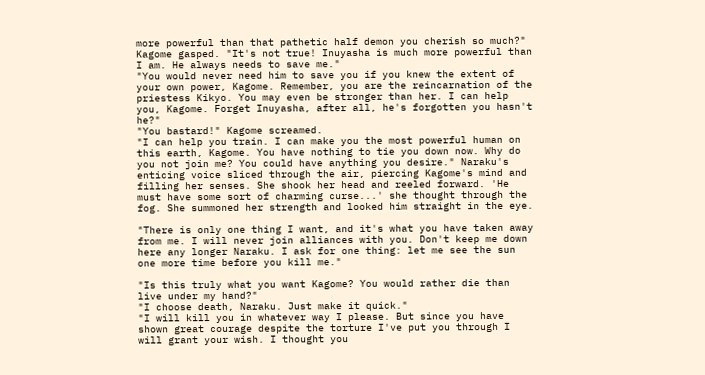more powerful than that pathetic half demon you cherish so much?"
Kagome gasped. "It's not true! Inuyasha is much more powerful than I am. He always needs to save me."
"You would never need him to save you if you knew the extent of your own power, Kagome. Remember, you are the reincarnation of the priestess Kikyo. You may even be stronger than her. I can help you, Kagome. Forget Inuyasha, after all, he's forgotten you hasn't he?"
"You bastard!" Kagome screamed.
"I can help you train. I can make you the most powerful human on this earth, Kagome. You have nothing to tie you down now. Why do you not join me? You could have anything you desire." Naraku's enticing voice sliced through the air, piercing Kagome's mind and filling her senses. She shook her head and reeled forward. 'He must have some sort of charming curse...' she thought through the fog. She summoned her strength and looked him straight in the eye.

"There is only one thing I want, and it's what you have taken away from me. I will never join alliances with you. Don't keep me down here any longer Naraku. I ask for one thing: let me see the sun one more time before you kill me."

"Is this truly what you want Kagome? You would rather die than live under my hand?"
"I choose death, Naraku. Just make it quick."
"I will kill you in whatever way I please. But since you have shown great courage despite the torture I've put you through I will grant your wish. I thought you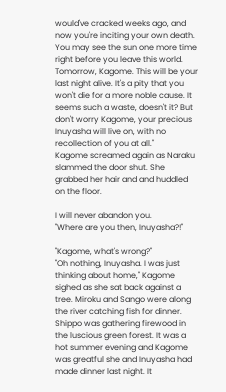would've cracked weeks ago, and now you're inciting your own death. You may see the sun one more time right before you leave this world. Tomorrow, Kagome. This will be your last night alive. It's a pity that you won't die for a more noble cause. It seems such a waste, doesn't it? But don't worry Kagome, your precious Inuyasha will live on, with no recollection of you at all."
Kagome screamed again as Naraku slammed the door shut. She grabbed her hair and and huddled on the floor.

I will never abandon you.
"Where are you then, Inuyasha?!"

"Kagome, what's wrong?"
"Oh nothing, Inuyasha. I was just thinking about home," Kagome sighed as she sat back against a tree. Miroku and Sango were along the river catching fish for dinner. Shippo was gathering firewood in the luscious green forest. It was a hot summer evening and Kagome was greatful she and Inuyasha had made dinner last night. It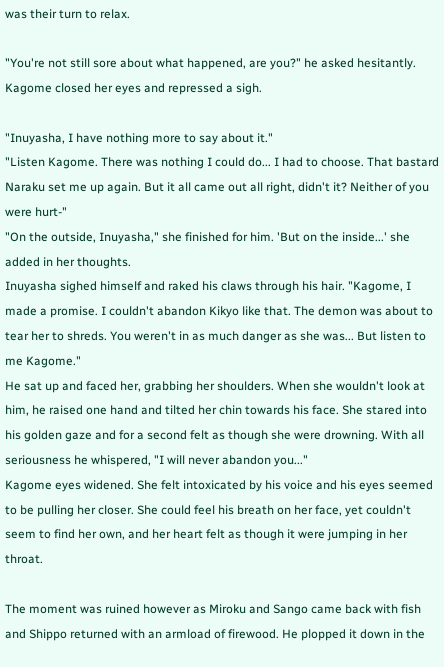was their turn to relax.

"You're not still sore about what happened, are you?" he asked hesitantly. Kagome closed her eyes and repressed a sigh.

"Inuyasha, I have nothing more to say about it."
"Listen Kagome. There was nothing I could do... I had to choose. That bastard Naraku set me up again. But it all came out all right, didn't it? Neither of you were hurt-"
"On the outside, Inuyasha," she finished for him. 'But on the inside...' she added in her thoughts.
Inuyasha sighed himself and raked his claws through his hair. "Kagome, I made a promise. I couldn't abandon Kikyo like that. The demon was about to tear her to shreds. You weren't in as much danger as she was... But listen to me Kagome."
He sat up and faced her, grabbing her shoulders. When she wouldn't look at him, he raised one hand and tilted her chin towards his face. She stared into his golden gaze and for a second felt as though she were drowning. With all seriousness he whispered, "I will never abandon you..."
Kagome eyes widened. She felt intoxicated by his voice and his eyes seemed to be pulling her closer. She could feel his breath on her face, yet couldn't seem to find her own, and her heart felt as though it were jumping in her throat.

The moment was ruined however as Miroku and Sango came back with fish and Shippo returned with an armload of firewood. He plopped it down in the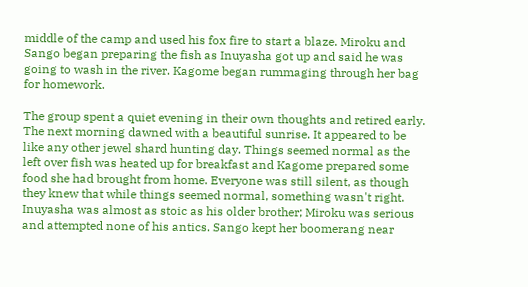middle of the camp and used his fox fire to start a blaze. Miroku and Sango began preparing the fish as Inuyasha got up and said he was going to wash in the river. Kagome began rummaging through her bag for homework.

The group spent a quiet evening in their own thoughts and retired early. The next morning dawned with a beautiful sunrise. It appeared to be like any other jewel shard hunting day. Things seemed normal as the left over fish was heated up for breakfast and Kagome prepared some food she had brought from home. Everyone was still silent, as though they knew that while things seemed normal, something wasn't right. Inuyasha was almost as stoic as his older brother; Miroku was serious and attempted none of his antics. Sango kept her boomerang near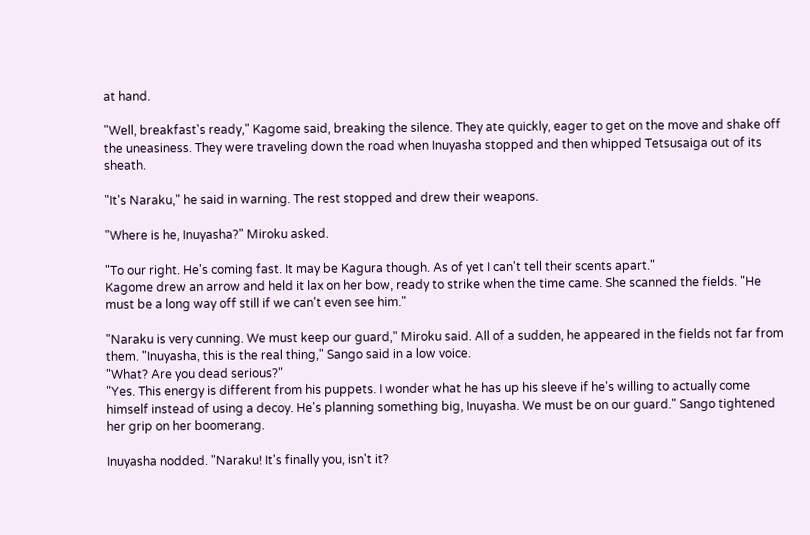at hand.

"Well, breakfast's ready," Kagome said, breaking the silence. They ate quickly, eager to get on the move and shake off the uneasiness. They were traveling down the road when Inuyasha stopped and then whipped Tetsusaiga out of its sheath.

"It's Naraku," he said in warning. The rest stopped and drew their weapons.

"Where is he, Inuyasha?" Miroku asked.

"To our right. He's coming fast. It may be Kagura though. As of yet I can't tell their scents apart."
Kagome drew an arrow and held it lax on her bow, ready to strike when the time came. She scanned the fields. "He must be a long way off still if we can't even see him."

"Naraku is very cunning. We must keep our guard," Miroku said. All of a sudden, he appeared in the fields not far from them. "Inuyasha, this is the real thing," Sango said in a low voice.
"What? Are you dead serious?"
"Yes. This energy is different from his puppets. I wonder what he has up his sleeve if he's willing to actually come himself instead of using a decoy. He's planning something big, Inuyasha. We must be on our guard." Sango tightened her grip on her boomerang.

Inuyasha nodded. "Naraku! It's finally you, isn't it?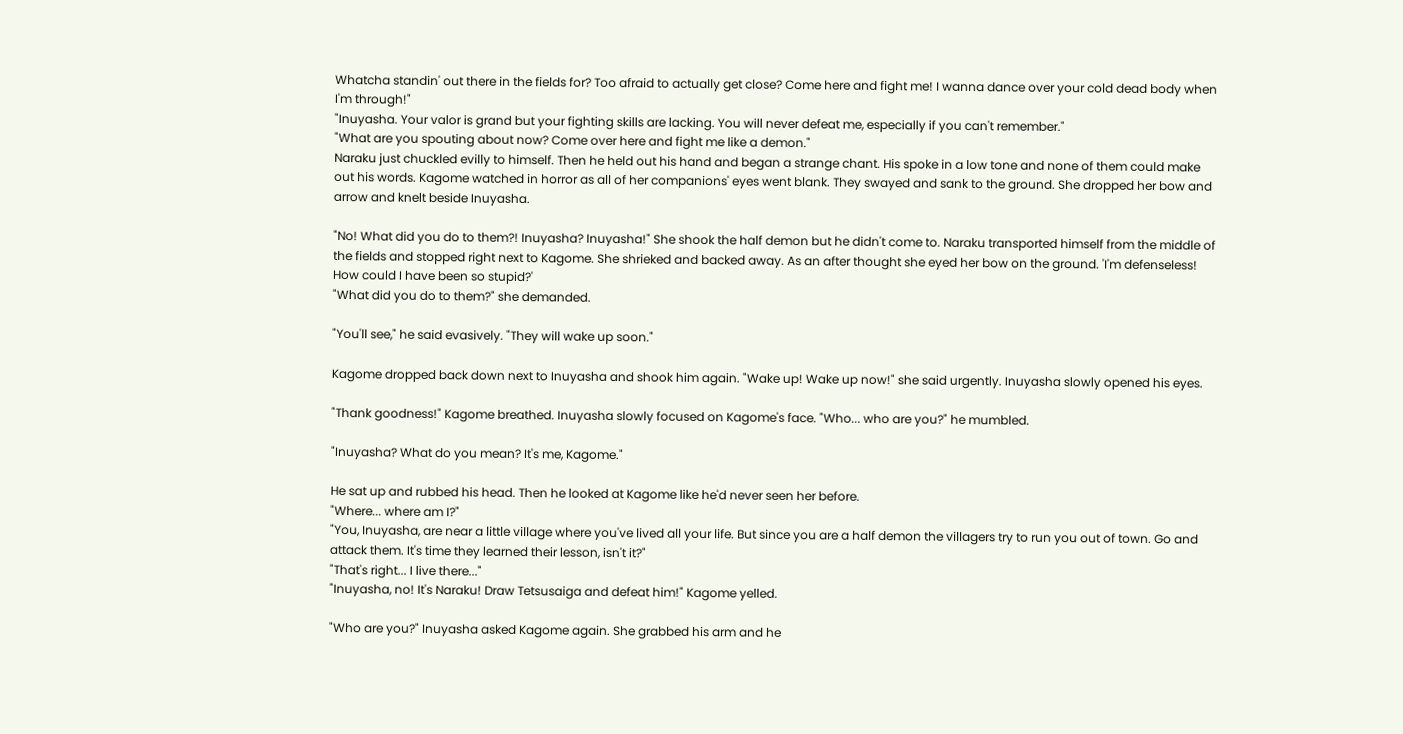Whatcha standin' out there in the fields for? Too afraid to actually get close? Come here and fight me! I wanna dance over your cold dead body when I'm through!"
"Inuyasha. Your valor is grand but your fighting skills are lacking. You will never defeat me, especially if you can't remember."
"What are you spouting about now? Come over here and fight me like a demon."
Naraku just chuckled evilly to himself. Then he held out his hand and began a strange chant. His spoke in a low tone and none of them could make out his words. Kagome watched in horror as all of her companions' eyes went blank. They swayed and sank to the ground. She dropped her bow and arrow and knelt beside Inuyasha.

"No! What did you do to them?! Inuyasha? Inuyasha!" She shook the half demon but he didn't come to. Naraku transported himself from the middle of the fields and stopped right next to Kagome. She shrieked and backed away. As an after thought she eyed her bow on the ground. 'I'm defenseless! How could I have been so stupid?'
"What did you do to them?" she demanded.

"You'll see," he said evasively. "They will wake up soon."

Kagome dropped back down next to Inuyasha and shook him again. "Wake up! Wake up now!" she said urgently. Inuyasha slowly opened his eyes.

"Thank goodness!" Kagome breathed. Inuyasha slowly focused on Kagome's face. "Who... who are you?" he mumbled.

"Inuyasha? What do you mean? It's me, Kagome."

He sat up and rubbed his head. Then he looked at Kagome like he'd never seen her before.
"Where... where am I?"
"You, Inuyasha, are near a little village where you've lived all your life. But since you are a half demon the villagers try to run you out of town. Go and attack them. It's time they learned their lesson, isn't it?"
"That's right... I live there..."
"Inuyasha, no! It's Naraku! Draw Tetsusaiga and defeat him!" Kagome yelled.

"Who are you?" Inuyasha asked Kagome again. She grabbed his arm and he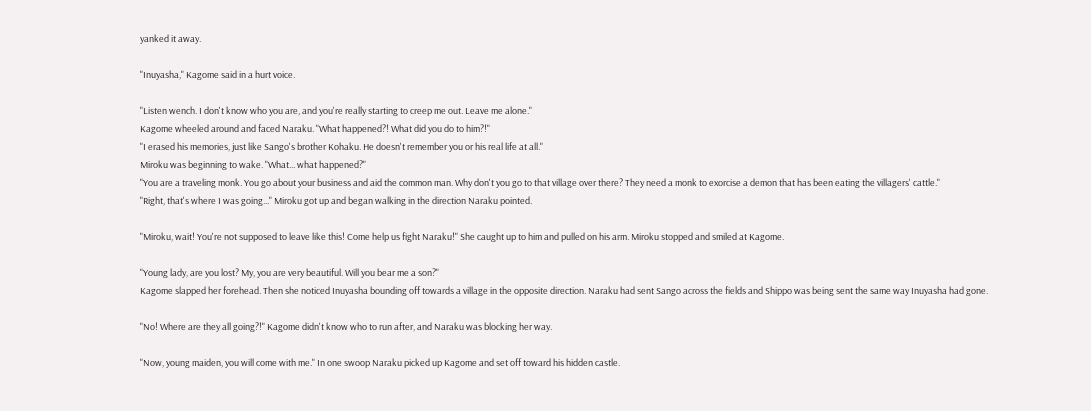yanked it away.

"Inuyasha," Kagome said in a hurt voice.

"Listen wench. I don't know who you are, and you're really starting to creep me out. Leave me alone."
Kagome wheeled around and faced Naraku. "What happened?! What did you do to him?!"
"I erased his memories, just like Sango's brother Kohaku. He doesn't remember you or his real life at all."
Miroku was beginning to wake. "What... what happened?"
"You are a traveling monk. You go about your business and aid the common man. Why don't you go to that village over there? They need a monk to exorcise a demon that has been eating the villagers' cattle."
"Right, that's where I was going..." Miroku got up and began walking in the direction Naraku pointed.

"Miroku, wait! You're not supposed to leave like this! Come help us fight Naraku!" She caught up to him and pulled on his arm. Miroku stopped and smiled at Kagome.

"Young lady, are you lost? My, you are very beautiful. Will you bear me a son?"
Kagome slapped her forehead. Then she noticed Inuyasha bounding off towards a village in the opposite direction. Naraku had sent Sango across the fields and Shippo was being sent the same way Inuyasha had gone.

"No! Where are they all going?!" Kagome didn't know who to run after, and Naraku was blocking her way.

"Now, young maiden, you will come with me." In one swoop Naraku picked up Kagome and set off toward his hidden castle.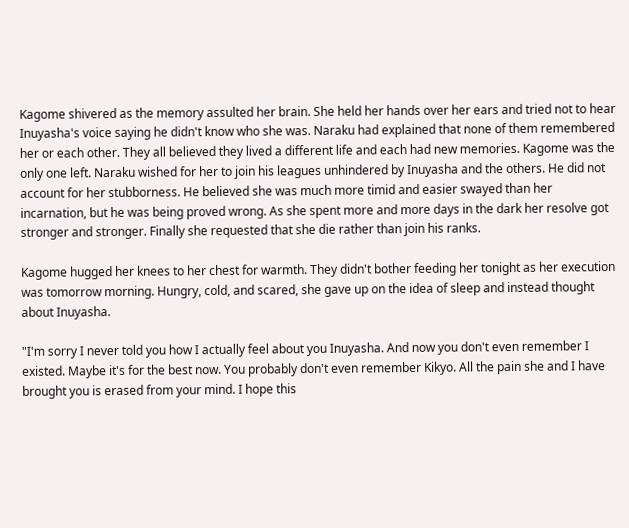Kagome shivered as the memory assulted her brain. She held her hands over her ears and tried not to hear Inuyasha's voice saying he didn't know who she was. Naraku had explained that none of them remembered her or each other. They all believed they lived a different life and each had new memories. Kagome was the only one left. Naraku wished for her to join his leagues unhindered by Inuyasha and the others. He did not account for her stubborness. He believed she was much more timid and easier swayed than her incarnation, but he was being proved wrong. As she spent more and more days in the dark her resolve got stronger and stronger. Finally she requested that she die rather than join his ranks.

Kagome hugged her knees to her chest for warmth. They didn't bother feeding her tonight as her execution was tomorrow morning. Hungry, cold, and scared, she gave up on the idea of sleep and instead thought about Inuyasha.

"I'm sorry I never told you how I actually feel about you Inuyasha. And now you don't even remember I existed. Maybe it's for the best now. You probably don't even remember Kikyo. All the pain she and I have brought you is erased from your mind. I hope this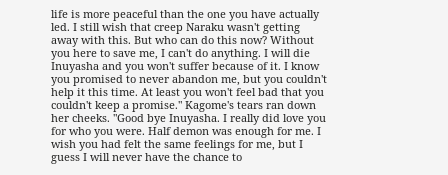life is more peaceful than the one you have actually led. I still wish that creep Naraku wasn't getting away with this. But who can do this now? Without you here to save me, I can't do anything. I will die Inuyasha and you won't suffer because of it. I know you promised to never abandon me, but you couldn't help it this time. At least you won't feel bad that you couldn't keep a promise." Kagome's tears ran down her cheeks. "Good bye Inuyasha. I really did love you for who you were. Half demon was enough for me. I wish you had felt the same feelings for me, but I guess I will never have the chance to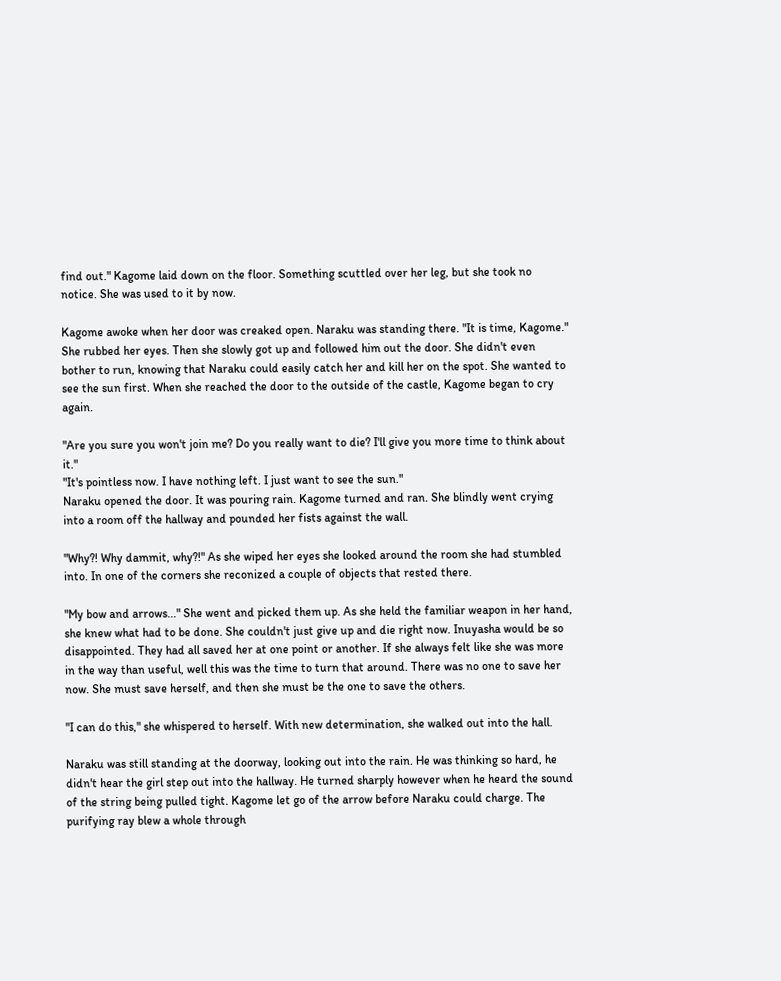find out." Kagome laid down on the floor. Something scuttled over her leg, but she took no notice. She was used to it by now.

Kagome awoke when her door was creaked open. Naraku was standing there. "It is time, Kagome."
She rubbed her eyes. Then she slowly got up and followed him out the door. She didn't even bother to run, knowing that Naraku could easily catch her and kill her on the spot. She wanted to see the sun first. When she reached the door to the outside of the castle, Kagome began to cry again.

"Are you sure you won't join me? Do you really want to die? I'll give you more time to think about it."
"It's pointless now. I have nothing left. I just want to see the sun."
Naraku opened the door. It was pouring rain. Kagome turned and ran. She blindly went crying into a room off the hallway and pounded her fists against the wall.

"Why?! Why dammit, why?!" As she wiped her eyes she looked around the room she had stumbled into. In one of the corners she reconized a couple of objects that rested there.

"My bow and arrows..." She went and picked them up. As she held the familiar weapon in her hand, she knew what had to be done. She couldn't just give up and die right now. Inuyasha would be so disappointed. They had all saved her at one point or another. If she always felt like she was more in the way than useful, well this was the time to turn that around. There was no one to save her now. She must save herself, and then she must be the one to save the others.

"I can do this," she whispered to herself. With new determination, she walked out into the hall.

Naraku was still standing at the doorway, looking out into the rain. He was thinking so hard, he didn't hear the girl step out into the hallway. He turned sharply however when he heard the sound of the string being pulled tight. Kagome let go of the arrow before Naraku could charge. The purifying ray blew a whole through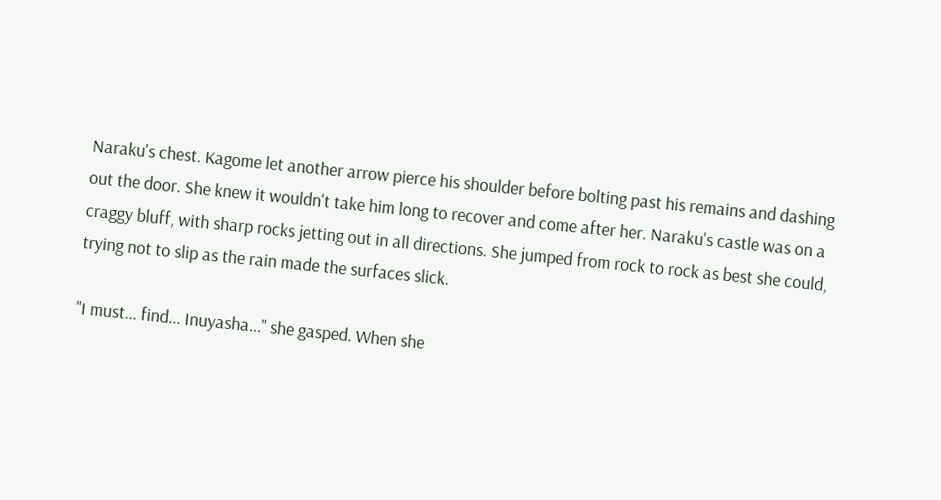Naraku's chest. Kagome let another arrow pierce his shoulder before bolting past his remains and dashing out the door. She knew it wouldn't take him long to recover and come after her. Naraku's castle was on a craggy bluff, with sharp rocks jetting out in all directions. She jumped from rock to rock as best she could, trying not to slip as the rain made the surfaces slick.

"I must... find... Inuyasha..." she gasped. When she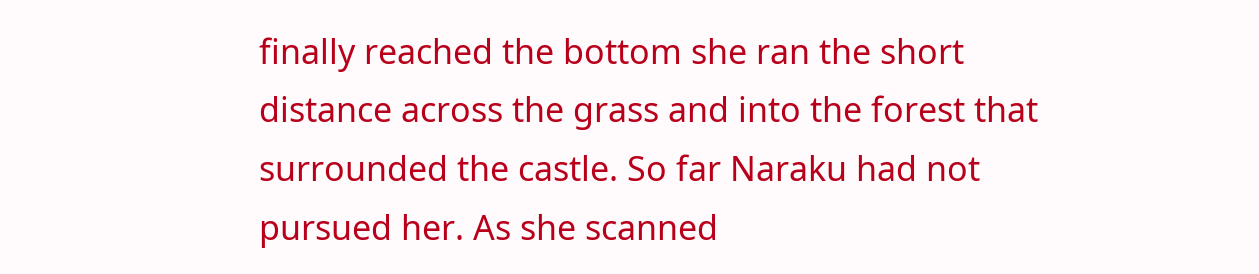finally reached the bottom she ran the short distance across the grass and into the forest that surrounded the castle. So far Naraku had not pursued her. As she scanned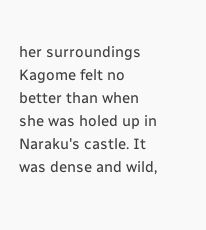her surroundings Kagome felt no better than when she was holed up in Naraku's castle. It was dense and wild,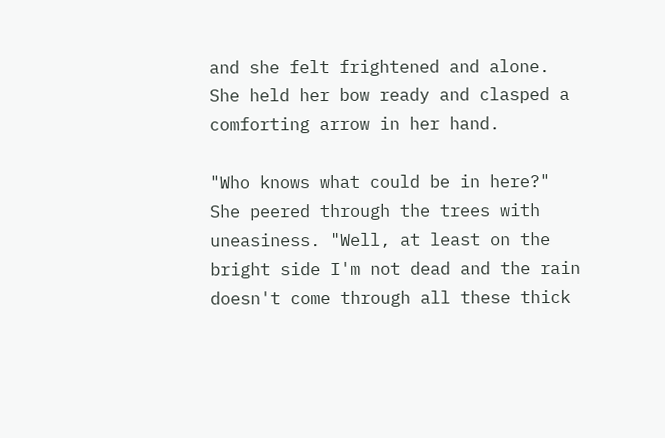and she felt frightened and alone. She held her bow ready and clasped a comforting arrow in her hand.

"Who knows what could be in here?" She peered through the trees with uneasiness. "Well, at least on the bright side I'm not dead and the rain doesn't come through all these thick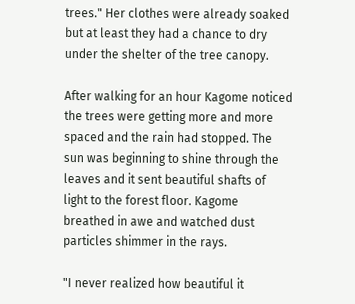trees." Her clothes were already soaked but at least they had a chance to dry under the shelter of the tree canopy.

After walking for an hour Kagome noticed the trees were getting more and more spaced and the rain had stopped. The sun was beginning to shine through the leaves and it sent beautiful shafts of light to the forest floor. Kagome breathed in awe and watched dust particles shimmer in the rays.

"I never realized how beautiful it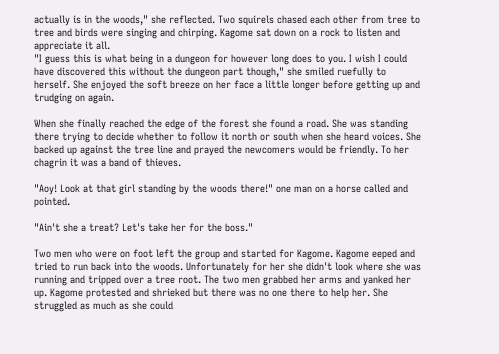actually is in the woods," she reflected. Two squirels chased each other from tree to tree and birds were singing and chirping. Kagome sat down on a rock to listen and appreciate it all.
"I guess this is what being in a dungeon for however long does to you. I wish I could have discovered this without the dungeon part though," she smiled ruefully to herself. She enjoyed the soft breeze on her face a little longer before getting up and trudging on again.

When she finally reached the edge of the forest she found a road. She was standing there trying to decide whether to follow it north or south when she heard voices. She backed up against the tree line and prayed the newcomers would be friendly. To her chagrin it was a band of thieves.

"Aoy! Look at that girl standing by the woods there!" one man on a horse called and pointed.

"Ain't she a treat? Let's take her for the boss."

Two men who were on foot left the group and started for Kagome. Kagome eeped and tried to run back into the woods. Unfortunately for her she didn't look where she was running and tripped over a tree root. The two men grabbed her arms and yanked her up. Kagome protested and shrieked but there was no one there to help her. She struggled as much as she could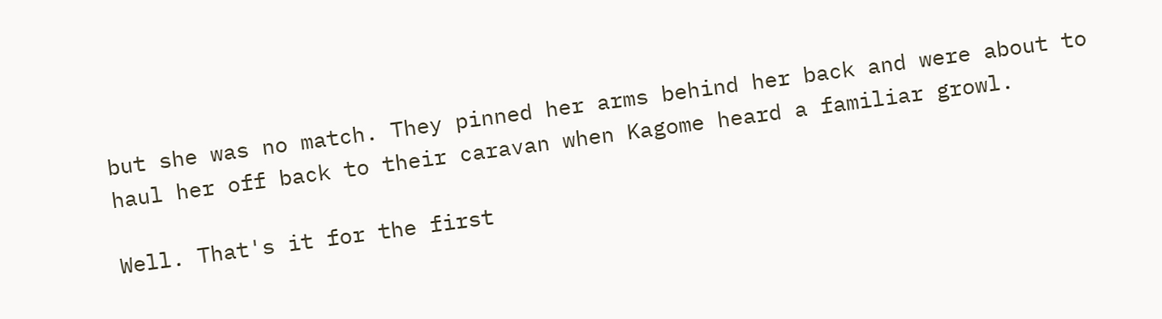but she was no match. They pinned her arms behind her back and were about to haul her off back to their caravan when Kagome heard a familiar growl.

Well. That's it for the first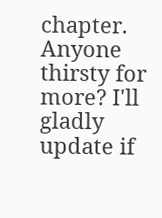chapter. Anyone thirsty for more? I'll gladly update if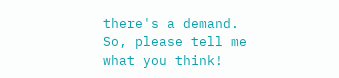there's a demand. So, please tell me what you think!